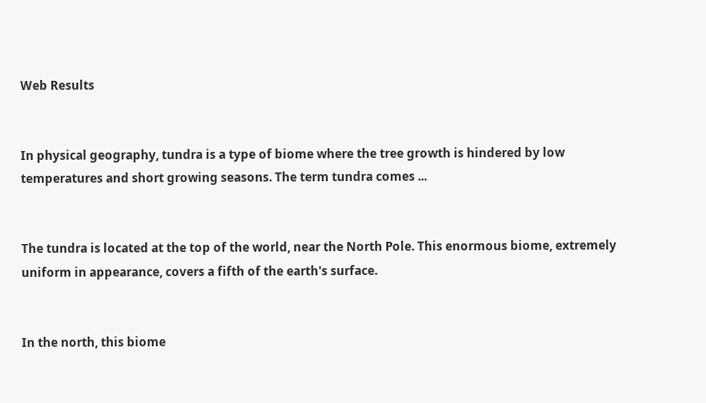Web Results


In physical geography, tundra is a type of biome where the tree growth is hindered by low temperatures and short growing seasons. The term tundra comes ...


The tundra is located at the top of the world, near the North Pole. This enormous biome, extremely uniform in appearance, covers a fifth of the earth's surface.


In the north, this biome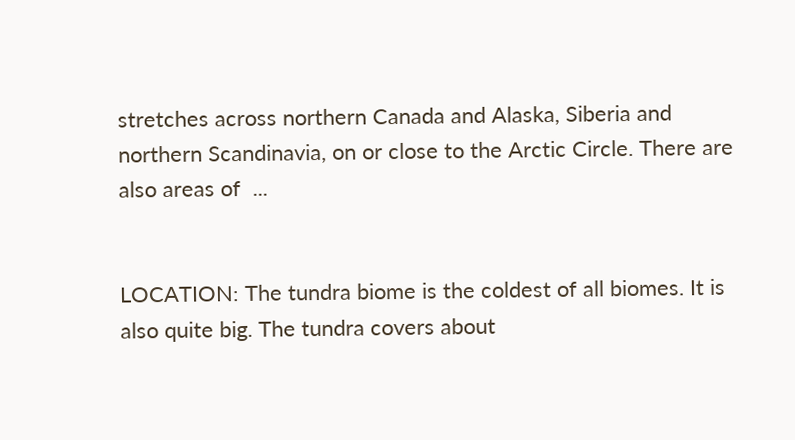stretches across northern Canada and Alaska, Siberia and northern Scandinavia, on or close to the Arctic Circle. There are also areas of  ...


LOCATION: The tundra biome is the coldest of all biomes. It is also quite big. The tundra covers about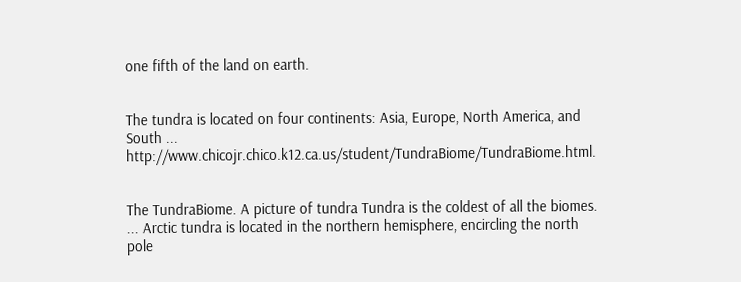one fifth of the land on earth.


The tundra is located on four continents: Asia, Europe, North America, and South ... http://www.chicojr.chico.k12.ca.us/student/TundraBiome/TundraBiome.html.


The TundraBiome. A picture of tundra Tundra is the coldest of all the biomes. ... Arctic tundra is located in the northern hemisphere, encircling the north pole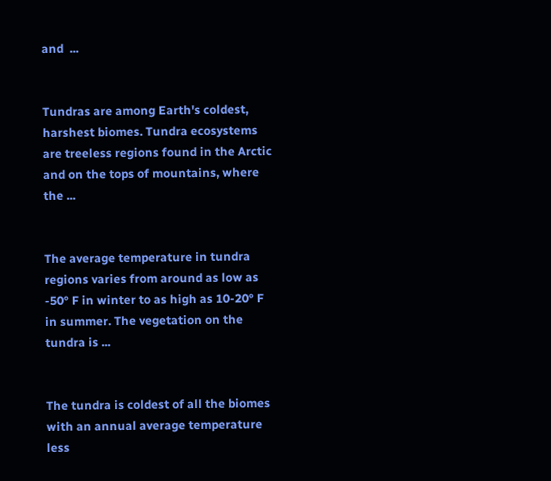and  ...


Tundras are among Earth's coldest, harshest biomes. Tundra ecosystems are treeless regions found in the Arctic and on the tops of mountains, where the ...


The average temperature in tundra regions varies from around as low as -50° F in winter to as high as 10-20° F in summer. The vegetation on the tundra is ...


The tundra is coldest of all the biomes with an annual average temperature less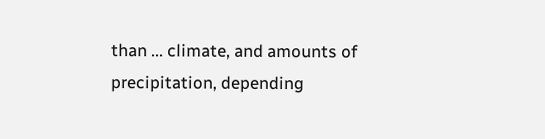than ... climate, and amounts of precipitation, depending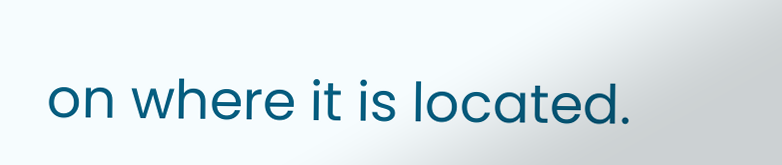on where it is located.